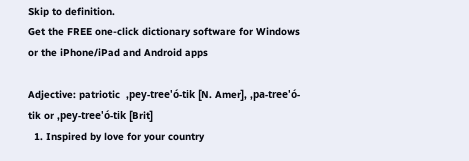Skip to definition.
Get the FREE one-click dictionary software for Windows or the iPhone/iPad and Android apps

Adjective: patriotic  ,pey-tree'ó-tik [N. Amer], ,pa-tree'ó-tik or ,pey-tree'ó-tik [Brit]
  1. Inspired by love for your country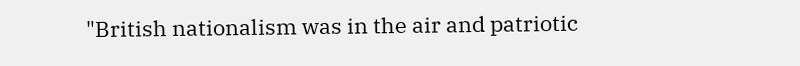"British nationalism was in the air and patriotic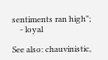sentiments ran high";
    - loyal

See also: chauvinistic,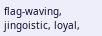flag-waving, jingoistic, loyal,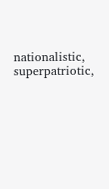nationalistic, superpatriotic,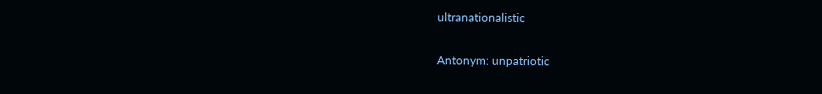ultranationalistic

Antonym: unpatriotic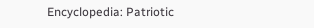Encyclopedia: Patriotic